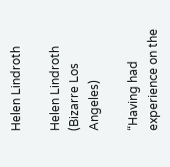Helen Lindroth

Helen Lindroth (Bizarre Los Angeles)

“Having had experience on the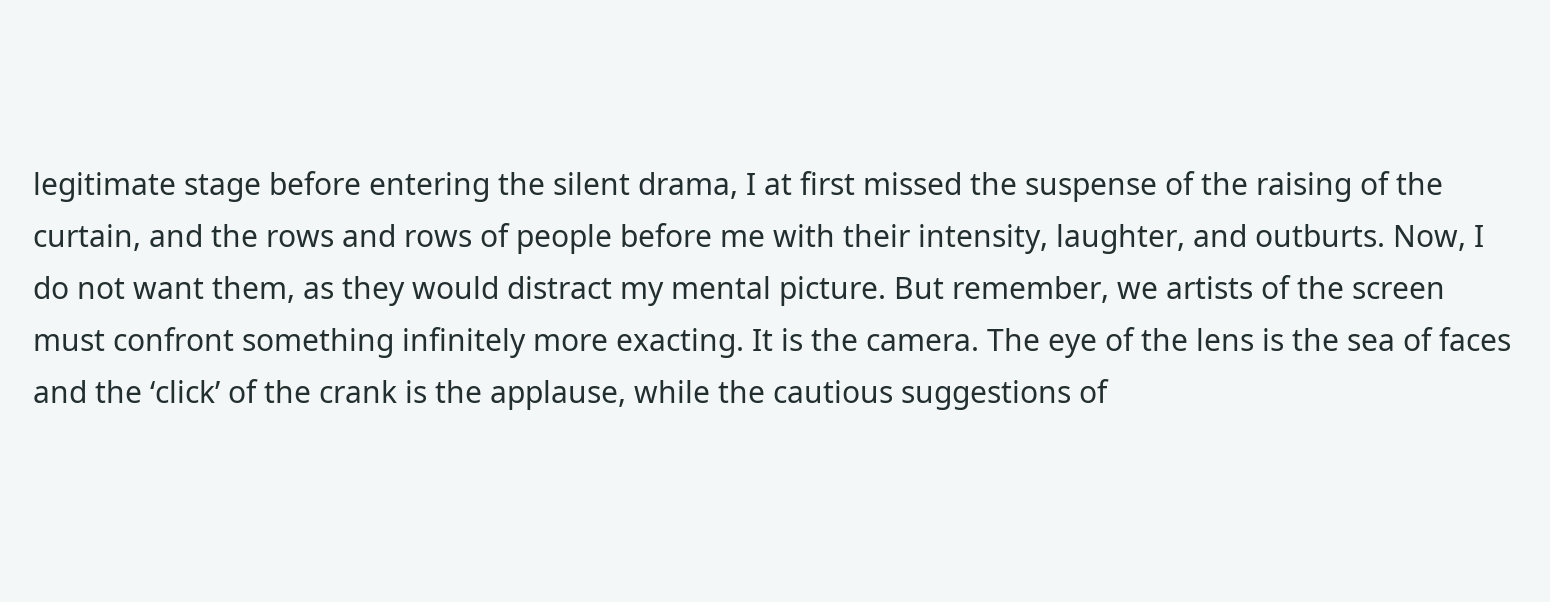legitimate stage before entering the silent drama, I at first missed the suspense of the raising of the curtain, and the rows and rows of people before me with their intensity, laughter, and outburts. Now, I do not want them, as they would distract my mental picture. But remember, we artists of the screen must confront something infinitely more exacting. It is the camera. The eye of the lens is the sea of faces and the ‘click’ of the crank is the applause, while the cautious suggestions of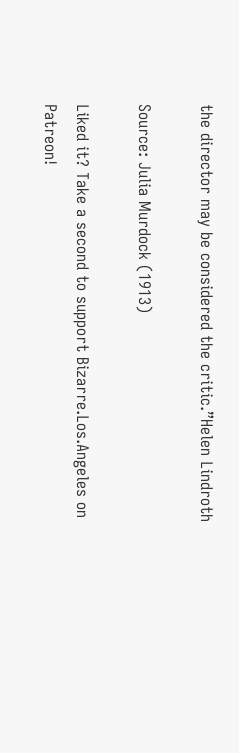the director may be considered the critic.”Helen Lindroth

Source: Julia Murdock (1913)

Liked it? Take a second to support Bizarre.Los.Angeles on Patreon!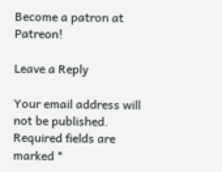Become a patron at Patreon!

Leave a Reply

Your email address will not be published. Required fields are marked *